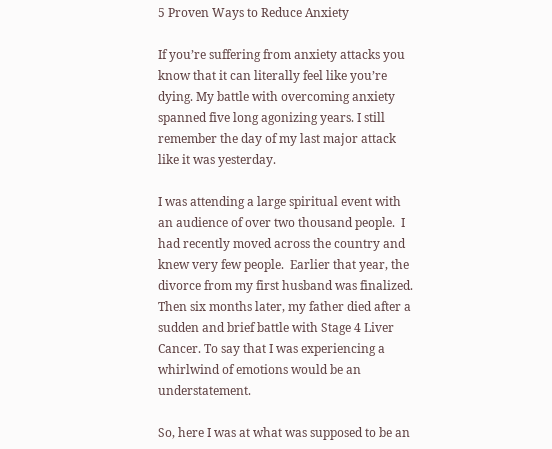5 Proven Ways to Reduce Anxiety

If you’re suffering from anxiety attacks you know that it can literally feel like you’re dying. My battle with overcoming anxiety spanned five long agonizing years. I still remember the day of my last major attack like it was yesterday.

I was attending a large spiritual event with an audience of over two thousand people.  I had recently moved across the country and knew very few people.  Earlier that year, the divorce from my first husband was finalized. Then six months later, my father died after a sudden and brief battle with Stage 4 Liver Cancer. To say that I was experiencing a whirlwind of emotions would be an understatement.

So, here I was at what was supposed to be an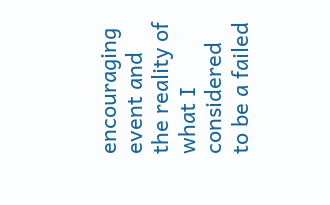encouraging event and the reality of what I considered to be a failed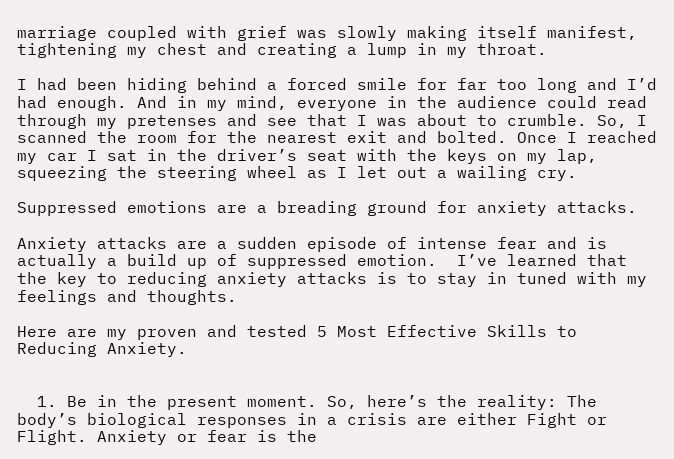marriage coupled with grief was slowly making itself manifest, tightening my chest and creating a lump in my throat.

I had been hiding behind a forced smile for far too long and I’d had enough. And in my mind, everyone in the audience could read through my pretenses and see that I was about to crumble. So, I scanned the room for the nearest exit and bolted. Once I reached my car I sat in the driver’s seat with the keys on my lap, squeezing the steering wheel as I let out a wailing cry.

Suppressed emotions are a breading ground for anxiety attacks.

Anxiety attacks are a sudden episode of intense fear and is actually a build up of suppressed emotion.  I’ve learned that the key to reducing anxiety attacks is to stay in tuned with my feelings and thoughts.

Here are my proven and tested 5 Most Effective Skills to Reducing Anxiety.


  1. Be in the present moment. So, here’s the reality: The body’s biological responses in a crisis are either Fight or Flight. Anxiety or fear is the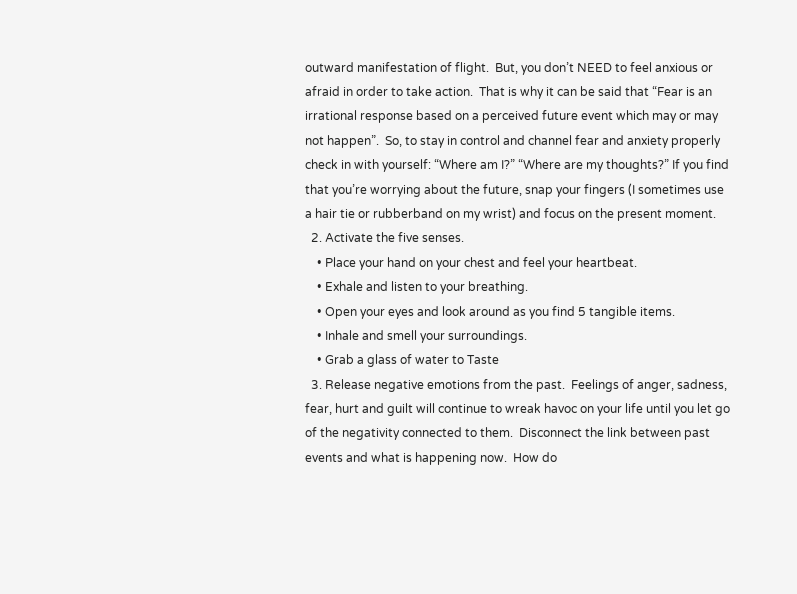outward manifestation of flight.  But, you don’t NEED to feel anxious or afraid in order to take action.  That is why it can be said that “Fear is an irrational response based on a perceived future event which may or may not happen”.  So, to stay in control and channel fear and anxiety properly check in with yourself: “Where am I?” “Where are my thoughts?” If you find that you’re worrying about the future, snap your fingers (I sometimes use a hair tie or rubberband on my wrist) and focus on the present moment.
  2. Activate the five senses.
    • Place your hand on your chest and feel your heartbeat.
    • Exhale and listen to your breathing.
    • Open your eyes and look around as you find 5 tangible items.
    • Inhale and smell your surroundings.
    • Grab a glass of water to Taste
  3. Release negative emotions from the past.  Feelings of anger, sadness, fear, hurt and guilt will continue to wreak havoc on your life until you let go of the negativity connected to them.  Disconnect the link between past events and what is happening now.  How do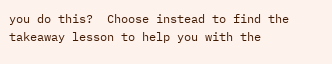you do this?  Choose instead to find the takeaway lesson to help you with the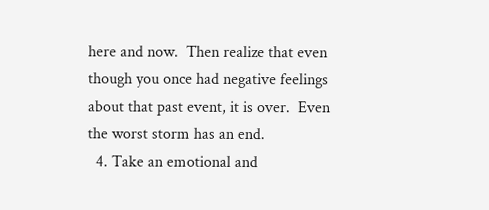here and now.  Then realize that even though you once had negative feelings about that past event, it is over.  Even the worst storm has an end.
  4. Take an emotional and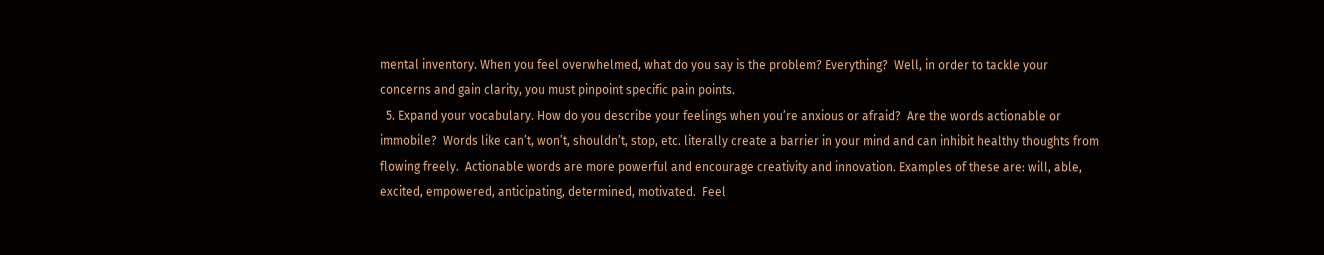mental inventory. When you feel overwhelmed, what do you say is the problem? Everything?  Well, in order to tackle your concerns and gain clarity, you must pinpoint specific pain points.
  5. Expand your vocabulary. How do you describe your feelings when you’re anxious or afraid?  Are the words actionable or immobile?  Words like can’t, won’t, shouldn’t, stop, etc. literally create a barrier in your mind and can inhibit healthy thoughts from flowing freely.  Actionable words are more powerful and encourage creativity and innovation. Examples of these are: will, able, excited, empowered, anticipating, determined, motivated.  Feel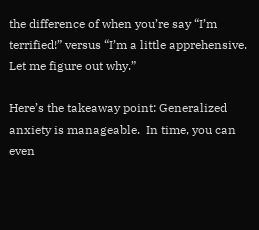the difference of when you’re say “I’m terrified!” versus “I’m a little apprehensive.  Let me figure out why.”

Here’s the takeaway point: Generalized anxiety is manageable.  In time, you can even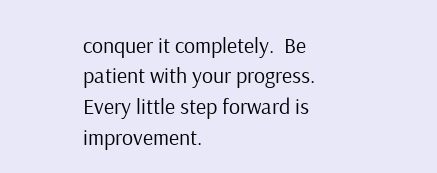conquer it completely.  Be patient with your progress.  Every little step forward is improvement.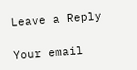Leave a Reply

Your email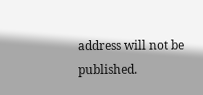address will not be published.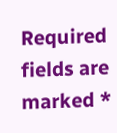Required fields are marked *